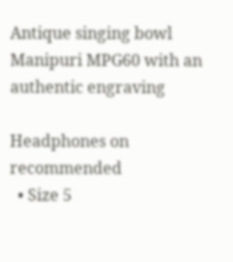Antique singing bowl Manipuri MPG60 with an authentic engraving

Headphones on recommended
  • Size 5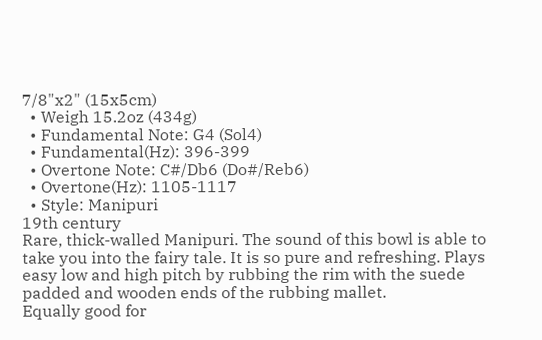7/8"x2" (15x5cm)
  • Weigh 15.2oz (434g)
  • Fundamental Note: G4 (Sol4)
  • Fundamental(Hz): 396-399
  • Overtone Note: C#/Db6 (Do#/Reb6)
  • Overtone(Hz): 1105-1117
  • Style: Manipuri
19th century
Rare, thick-walled Manipuri. The sound of this bowl is able to take you into the fairy tale. It is so pure and refreshing. Plays easy low and high pitch by rubbing the rim with the suede padded and wooden ends of the rubbing mallet.
Equally good for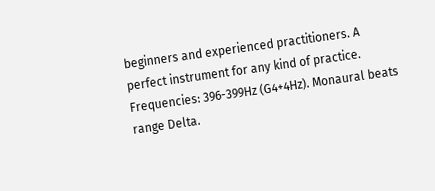beginners and experienced practitioners. A perfect instrument for any kind of practice.
Frequencies: 396-399Hz (G4+4Hz). Monaural beats range Delta.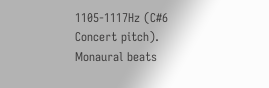1105-1117Hz (C#6 Concert pitch). Monaural beats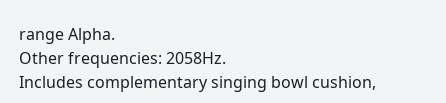range Alpha.
Other frequencies: 2058Hz.
Includes complementary singing bowl cushion,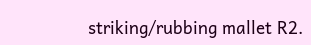striking/rubbing mallet R2.